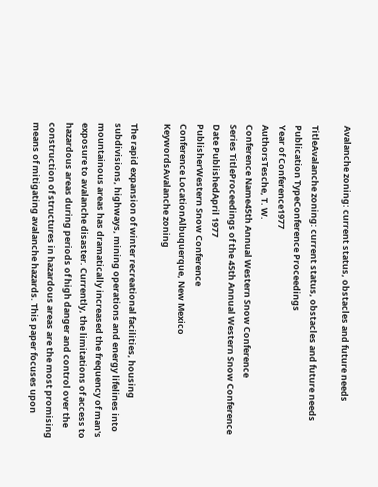Avalanche zoning: current status, obstacles and future needs

TitleAvalanche zoning: current status, obstacles and future needs
Publication TypeConference Proceedings
Year of Conference1977
AuthorsTesche, T. W.
Conference Name45th Annual Western Snow Conference
Series TitleProceedings of the 45th Annual Western Snow Conference
Date PublishedApril 1977
PublisherWestern Snow Conference
Conference LocationAlbuquerque, New Mexico
KeywordsAvalanche zoning

The rapid expansion of winter recreational facilities, housing subdivisions, highways, mining operations and energy lifelines into mountainous areas has dramatically increased the frequency of man's exposure to avalanche disaster. Currently, the limitations of access to hazardous areas during periods of high danger and control over the construction of structures in hazardous areas are the most promising means of mitigating avalanche hazards. This paper focuses upon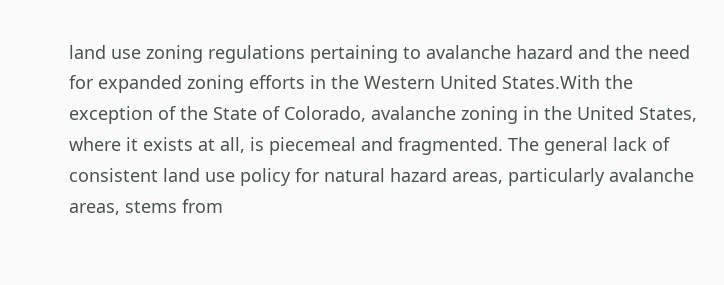land use zoning regulations pertaining to avalanche hazard and the need for expanded zoning efforts in the Western United States.With the exception of the State of Colorado, avalanche zoning in the United States, where it exists at all, is piecemeal and fragmented. The general lack of consistent land use policy for natural hazard areas, particularly avalanche areas, stems from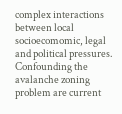complex interactions between local socioecomomic, legal and political pressures. Confounding the avalanche zoning problem are current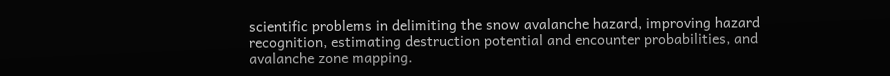scientific problems in delimiting the snow avalanche hazard, improving hazard recognition, estimating destruction potential and encounter probabilities, and avalanche zone mapping.